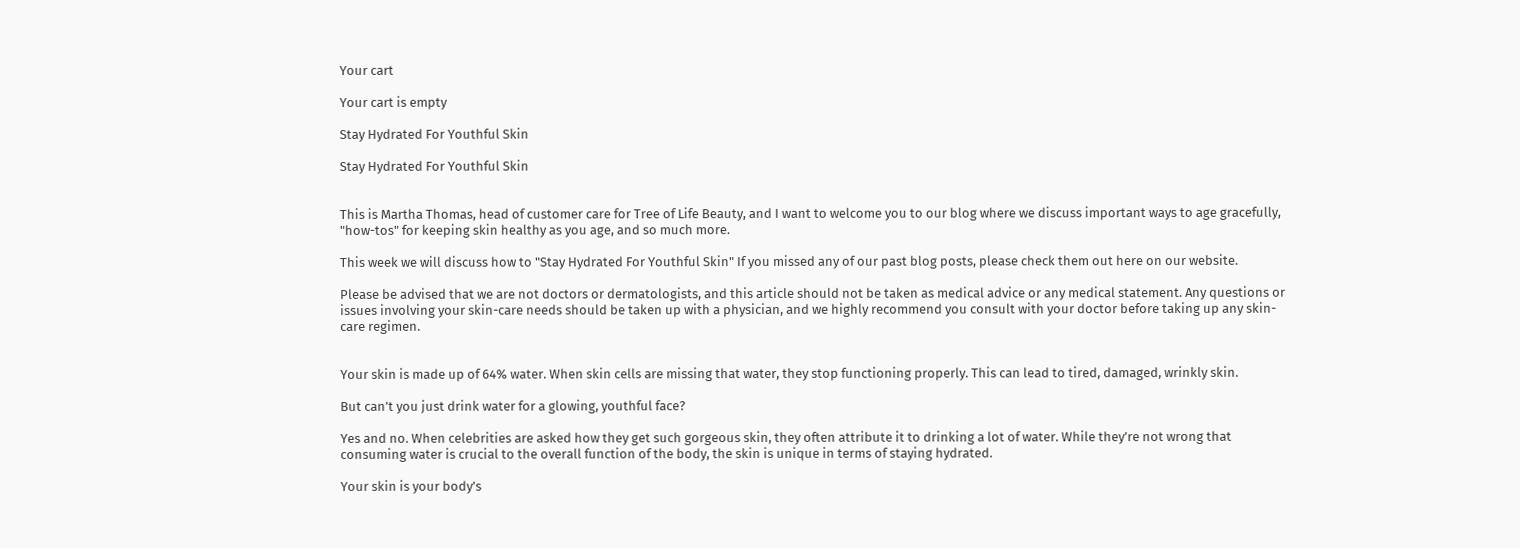Your cart

Your cart is empty

Stay Hydrated For Youthful Skin

Stay Hydrated For Youthful Skin


This is Martha Thomas, head of customer care for Tree of Life Beauty, and I want to welcome you to our blog where we discuss important ways to age gracefully, "how-tos" for keeping skin healthy as you age, and so much more.

This week we will discuss how to "Stay Hydrated For Youthful Skin" If you missed any of our past blog posts, please check them out here on our website.

Please be advised that we are not doctors or dermatologists, and this article should not be taken as medical advice or any medical statement. Any questions or issues involving your skin-care needs should be taken up with a physician, and we highly recommend you consult with your doctor before taking up any skin-care regimen.


Your skin is made up of 64% water. When skin cells are missing that water, they stop functioning properly. This can lead to tired, damaged, wrinkly skin.

But can’t you just drink water for a glowing, youthful face?

Yes and no. When celebrities are asked how they get such gorgeous skin, they often attribute it to drinking a lot of water. While they’re not wrong that consuming water is crucial to the overall function of the body, the skin is unique in terms of staying hydrated.

Your skin is your body’s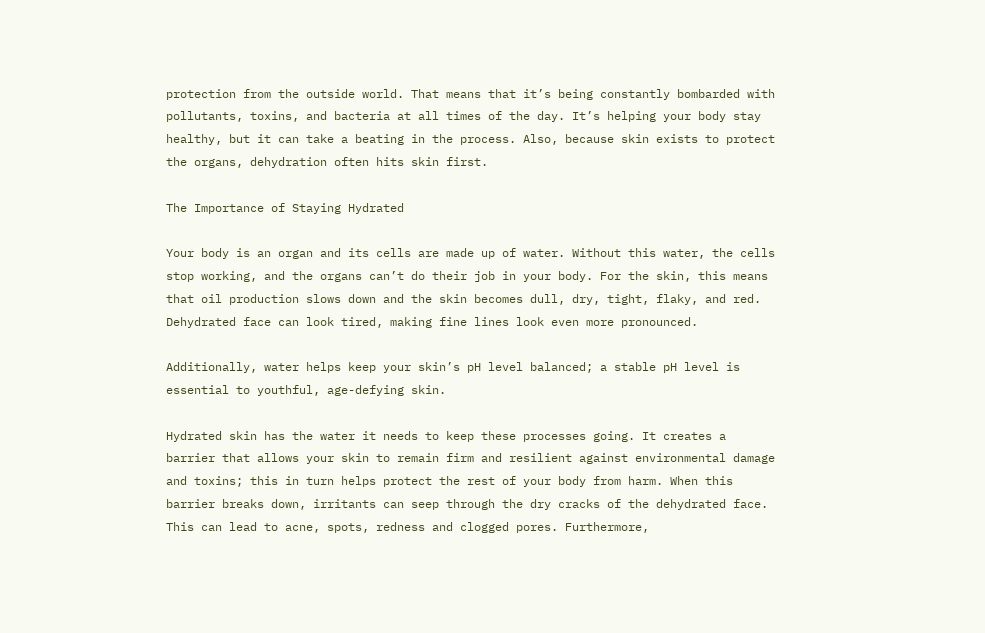protection from the outside world. That means that it’s being constantly bombarded with pollutants, toxins, and bacteria at all times of the day. It’s helping your body stay healthy, but it can take a beating in the process. Also, because skin exists to protect the organs, dehydration often hits skin first.

The Importance of Staying Hydrated

Your body is an organ and its cells are made up of water. Without this water, the cells stop working, and the organs can’t do their job in your body. For the skin, this means that oil production slows down and the skin becomes dull, dry, tight, flaky, and red. Dehydrated face can look tired, making fine lines look even more pronounced.

Additionally, water helps keep your skin’s pH level balanced; a stable pH level is essential to youthful, age-defying skin.

Hydrated skin has the water it needs to keep these processes going. It creates a barrier that allows your skin to remain firm and resilient against environmental damage and toxins; this in turn helps protect the rest of your body from harm. When this barrier breaks down, irritants can seep through the dry cracks of the dehydrated face. This can lead to acne, spots, redness and clogged pores. Furthermore,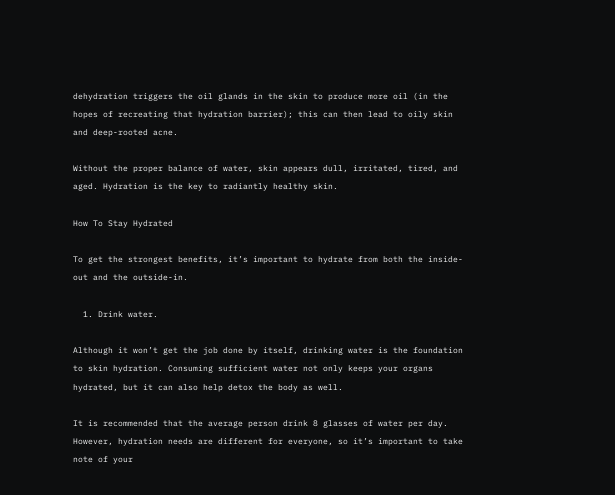dehydration triggers the oil glands in the skin to produce more oil (in the hopes of recreating that hydration barrier); this can then lead to oily skin and deep-rooted acne.

Without the proper balance of water, skin appears dull, irritated, tired, and aged. Hydration is the key to radiantly healthy skin.

How To Stay Hydrated

To get the strongest benefits, it’s important to hydrate from both the inside-out and the outside-in.

  1. Drink water.

Although it won’t get the job done by itself, drinking water is the foundation to skin hydration. Consuming sufficient water not only keeps your organs hydrated, but it can also help detox the body as well.

It is recommended that the average person drink 8 glasses of water per day. However, hydration needs are different for everyone, so it’s important to take note of your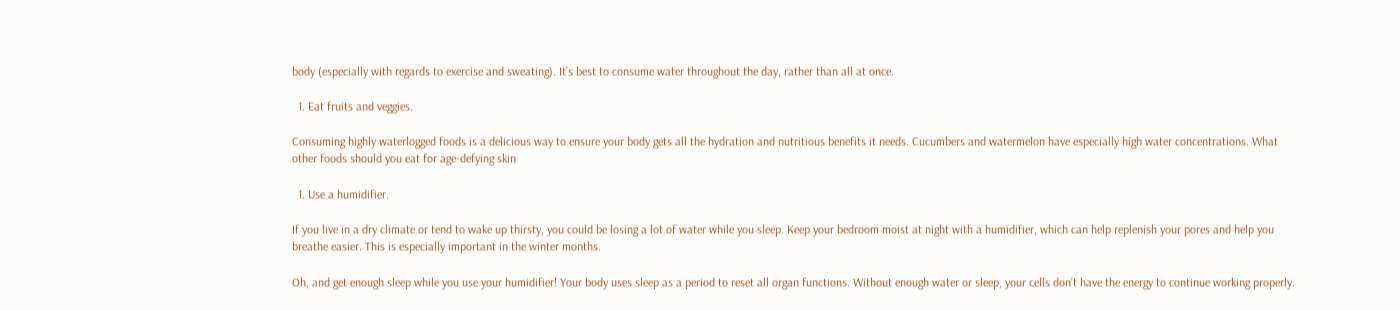body (especially with regards to exercise and sweating). It’s best to consume water throughout the day, rather than all at once.

  1. Eat fruits and veggies.

Consuming highly waterlogged foods is a delicious way to ensure your body gets all the hydration and nutritious benefits it needs. Cucumbers and watermelon have especially high water concentrations. What other foods should you eat for age-defying skin

  1. Use a humidifier.

If you live in a dry climate or tend to wake up thirsty, you could be losing a lot of water while you sleep. Keep your bedroom moist at night with a humidifier, which can help replenish your pores and help you breathe easier. This is especially important in the winter months.

Oh, and get enough sleep while you use your humidifier! Your body uses sleep as a period to reset all organ functions. Without enough water or sleep, your cells don’t have the energy to continue working properly.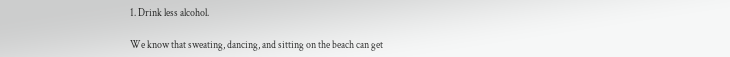1. Drink less alcohol.

We know that sweating, dancing, and sitting on the beach can get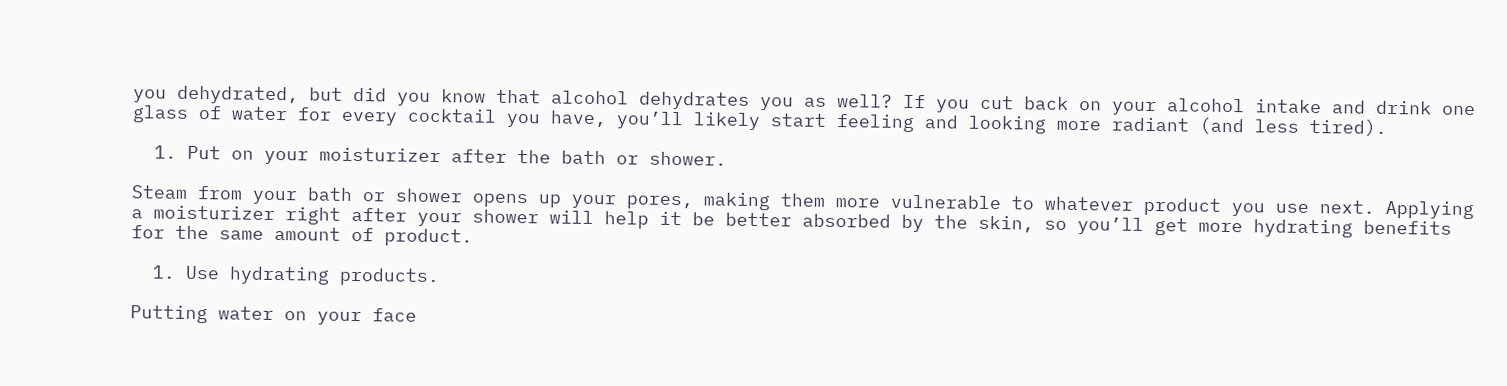you dehydrated, but did you know that alcohol dehydrates you as well? If you cut back on your alcohol intake and drink one glass of water for every cocktail you have, you’ll likely start feeling and looking more radiant (and less tired).

  1. Put on your moisturizer after the bath or shower.

Steam from your bath or shower opens up your pores, making them more vulnerable to whatever product you use next. Applying a moisturizer right after your shower will help it be better absorbed by the skin, so you’ll get more hydrating benefits for the same amount of product.

  1. Use hydrating products.

Putting water on your face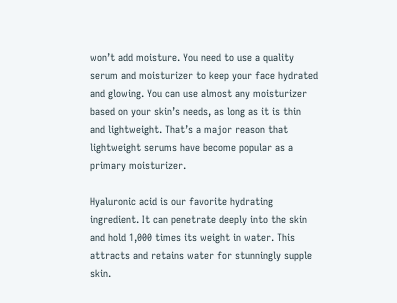won’t add moisture. You need to use a quality serum and moisturizer to keep your face hydrated and glowing. You can use almost any moisturizer based on your skin’s needs, as long as it is thin and lightweight. That’s a major reason that lightweight serums have become popular as a primary moisturizer.

Hyaluronic acid is our favorite hydrating ingredient. It can penetrate deeply into the skin and hold 1,000 times its weight in water. This attracts and retains water for stunningly supple skin.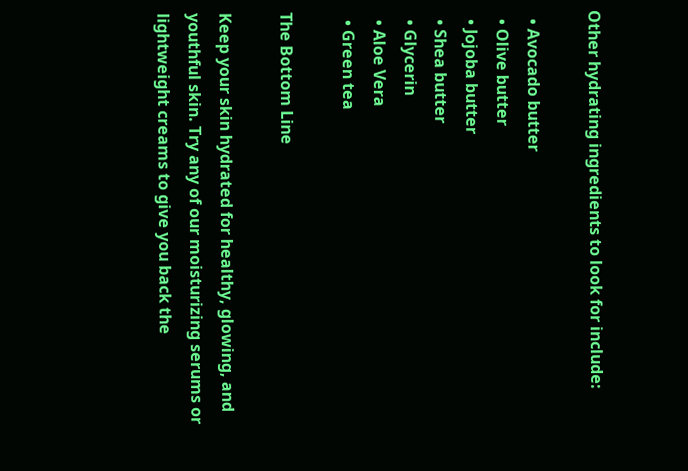Other hydrating ingredients to look for include:

  • Avocado butter
  • Olive butter
  • Jojoba butter
  • Shea butter
  • Glycerin
  • Aloe Vera
  • Green tea

The Bottom Line

Keep your skin hydrated for healthy, glowing, and youthful skin. Try any of our moisturizing serums or lightweight creams to give you back the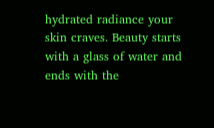hydrated radiance your skin craves. Beauty starts with a glass of water and ends with the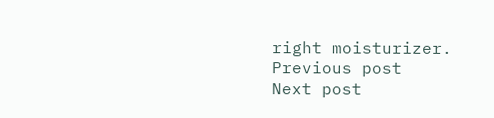right moisturizer.
Previous post
Next post